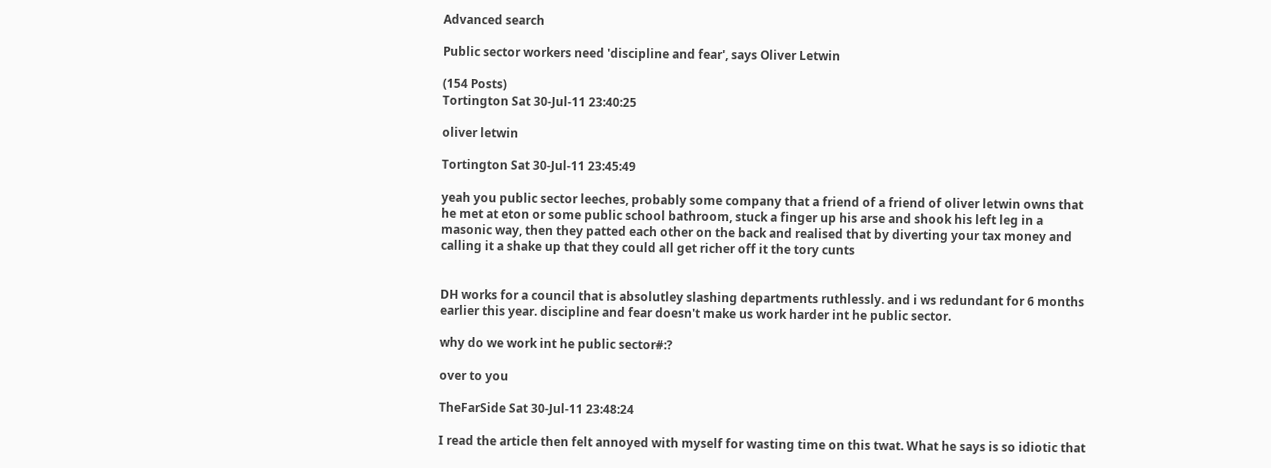Advanced search

Public sector workers need 'discipline and fear', says Oliver Letwin

(154 Posts)
Tortington Sat 30-Jul-11 23:40:25

oliver letwin

Tortington Sat 30-Jul-11 23:45:49

yeah you public sector leeches, probably some company that a friend of a friend of oliver letwin owns that he met at eton or some public school bathroom, stuck a finger up his arse and shook his left leg in a masonic way, then they patted each other on the back and realised that by diverting your tax money and calling it a shake up that they could all get richer off it the tory cunts


DH works for a council that is absolutley slashing departments ruthlessly. and i ws redundant for 6 months earlier this year. discipline and fear doesn't make us work harder int he public sector.

why do we work int he public sector#:?

over to you

TheFarSide Sat 30-Jul-11 23:48:24

I read the article then felt annoyed with myself for wasting time on this twat. What he says is so idiotic that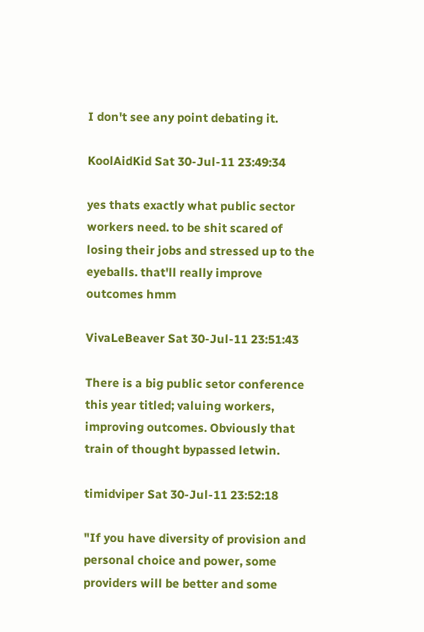I don't see any point debating it.

KoolAidKid Sat 30-Jul-11 23:49:34

yes thats exactly what public sector workers need. to be shit scared of losing their jobs and stressed up to the eyeballs. that'll really improve outcomes hmm

VivaLeBeaver Sat 30-Jul-11 23:51:43

There is a big public setor conference this year titled; valuing workers, improving outcomes. Obviously that train of thought bypassed letwin.

timidviper Sat 30-Jul-11 23:52:18

"If you have diversity of provision and personal choice and power, some providers will be better and some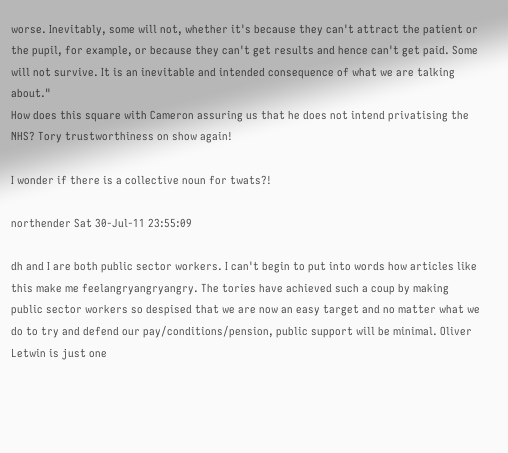worse. Inevitably, some will not, whether it's because they can't attract the patient or the pupil, for example, or because they can't get results and hence can't get paid. Some will not survive. It is an inevitable and intended consequence of what we are talking about."
How does this square with Cameron assuring us that he does not intend privatising the NHS? Tory trustworthiness on show again!

I wonder if there is a collective noun for twats?!

northender Sat 30-Jul-11 23:55:09

dh and I are both public sector workers. I can't begin to put into words how articles like this make me feelangryangryangry. The tories have achieved such a coup by making public sector workers so despised that we are now an easy target and no matter what we do to try and defend our pay/conditions/pension, public support will be minimal. Oliver Letwin is just one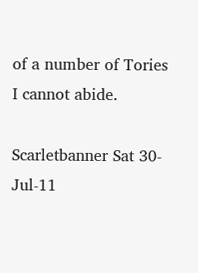of a number of Tories I cannot abide.

Scarletbanner Sat 30-Jul-11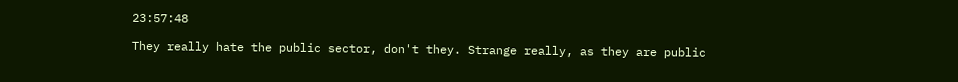23:57:48

They really hate the public sector, don't they. Strange really, as they are public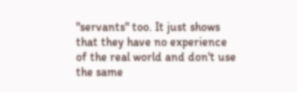"servants" too. It just shows that they have no experience of the real world and don't use the same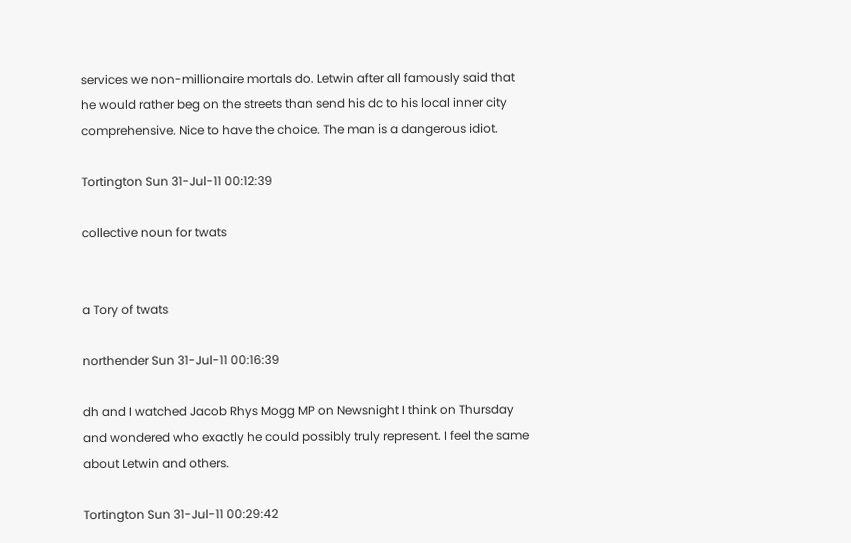services we non-millionaire mortals do. Letwin after all famously said that he would rather beg on the streets than send his dc to his local inner city comprehensive. Nice to have the choice. The man is a dangerous idiot.

Tortington Sun 31-Jul-11 00:12:39

collective noun for twats


a Tory of twats

northender Sun 31-Jul-11 00:16:39

dh and I watched Jacob Rhys Mogg MP on Newsnight I think on Thursday and wondered who exactly he could possibly truly represent. I feel the same about Letwin and others.

Tortington Sun 31-Jul-11 00:29:42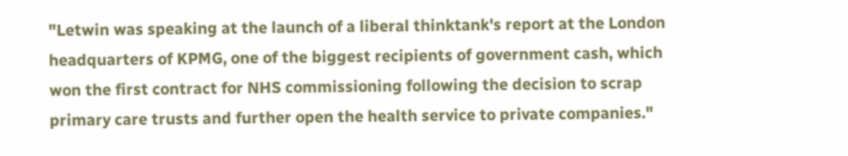"Letwin was speaking at the launch of a liberal thinktank's report at the London headquarters of KPMG, one of the biggest recipients of government cash, which won the first contract for NHS commissioning following the decision to scrap primary care trusts and further open the health service to private companies."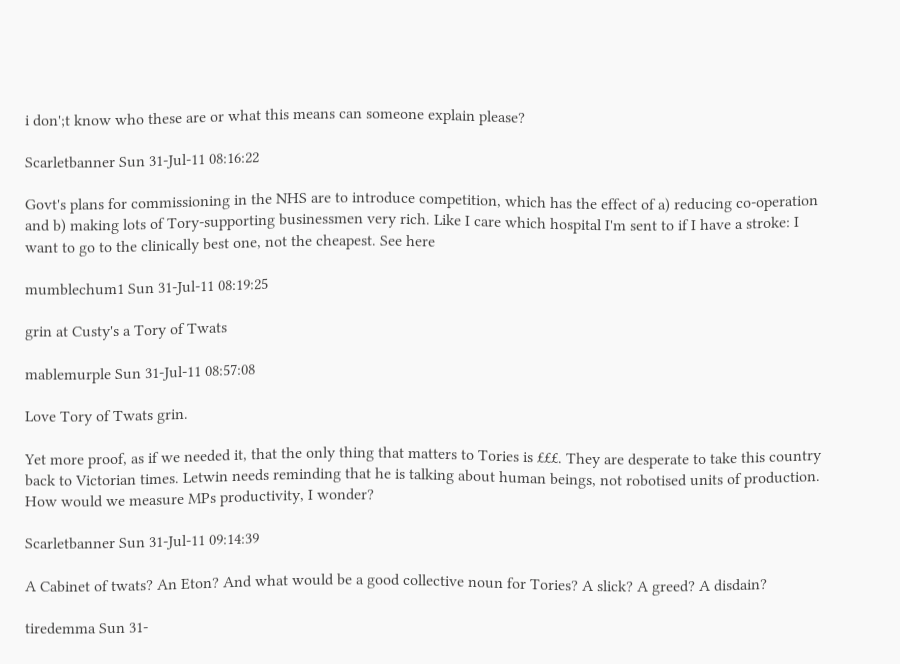i don';t know who these are or what this means can someone explain please?

Scarletbanner Sun 31-Jul-11 08:16:22

Govt's plans for commissioning in the NHS are to introduce competition, which has the effect of a) reducing co-operation and b) making lots of Tory-supporting businessmen very rich. Like I care which hospital I'm sent to if I have a stroke: I want to go to the clinically best one, not the cheapest. See here

mumblechum1 Sun 31-Jul-11 08:19:25

grin at Custy's a Tory of Twats

mablemurple Sun 31-Jul-11 08:57:08

Love Tory of Twats grin.

Yet more proof, as if we needed it, that the only thing that matters to Tories is £££. They are desperate to take this country back to Victorian times. Letwin needs reminding that he is talking about human beings, not robotised units of production.
How would we measure MPs productivity, I wonder?

Scarletbanner Sun 31-Jul-11 09:14:39

A Cabinet of twats? An Eton? And what would be a good collective noun for Tories? A slick? A greed? A disdain?

tiredemma Sun 31-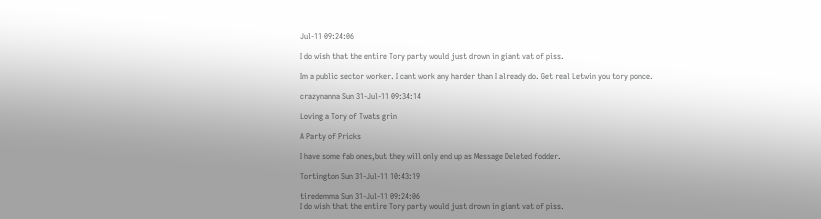Jul-11 09:24:06

I do wish that the entire Tory party would just drown in giant vat of piss.

Im a public sector worker. I cant work any harder than I already do. Get real Letwin you tory ponce.

crazynanna Sun 31-Jul-11 09:34:14

Loving a Tory of Twats grin

A Party of Pricks

I have some fab ones,but they will only end up as Message Deleted fodder.

Tortington Sun 31-Jul-11 10:43:19

tiredemma Sun 31-Jul-11 09:24:06
I do wish that the entire Tory party would just drown in giant vat of piss.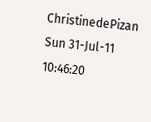ChristinedePizan Sun 31-Jul-11 10:46:20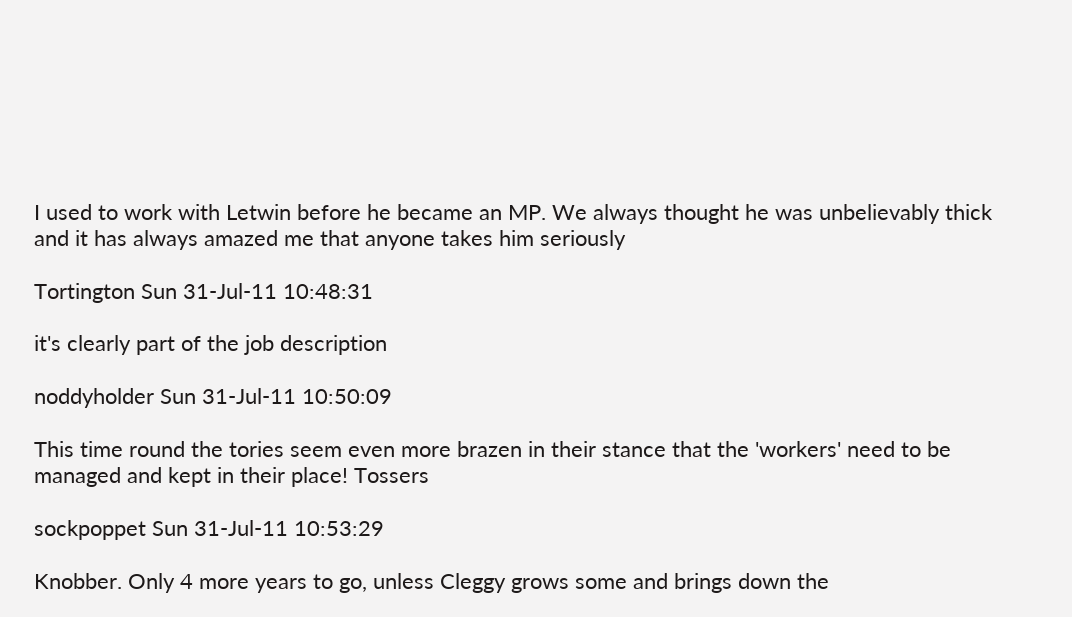I used to work with Letwin before he became an MP. We always thought he was unbelievably thick and it has always amazed me that anyone takes him seriously

Tortington Sun 31-Jul-11 10:48:31

it's clearly part of the job description

noddyholder Sun 31-Jul-11 10:50:09

This time round the tories seem even more brazen in their stance that the 'workers' need to be managed and kept in their place! Tossers

sockpoppet Sun 31-Jul-11 10:53:29

Knobber. Only 4 more years to go, unless Cleggy grows some and brings down the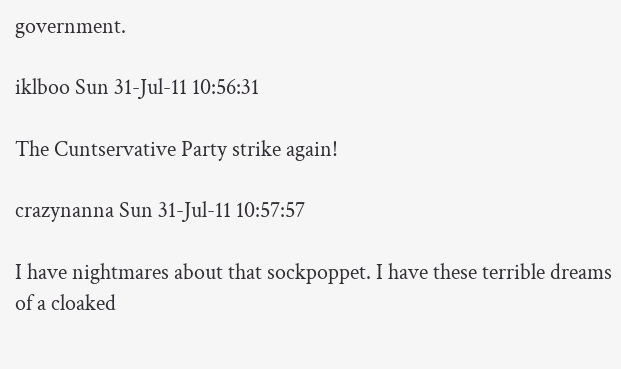government.

iklboo Sun 31-Jul-11 10:56:31

The Cuntservative Party strike again!

crazynanna Sun 31-Jul-11 10:57:57

I have nightmares about that sockpoppet. I have these terrible dreams of a cloaked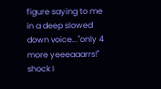figure saying to me in a deep slowed down voice..."only 4 more yeeeaaarrs!" shock I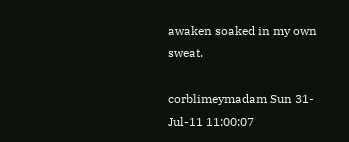awaken soaked in my own sweat.

corblimeymadam Sun 31-Jul-11 11:00:07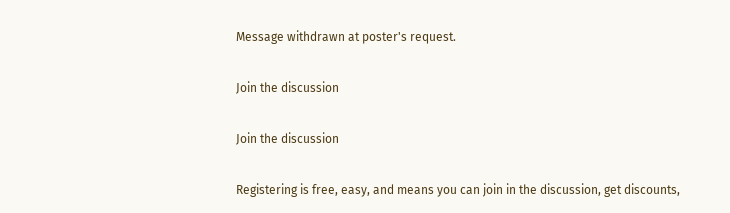Message withdrawn at poster's request.

Join the discussion

Join the discussion

Registering is free, easy, and means you can join in the discussion, get discounts,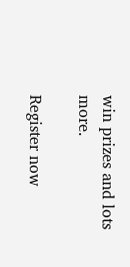win prizes and lots more.

Register now